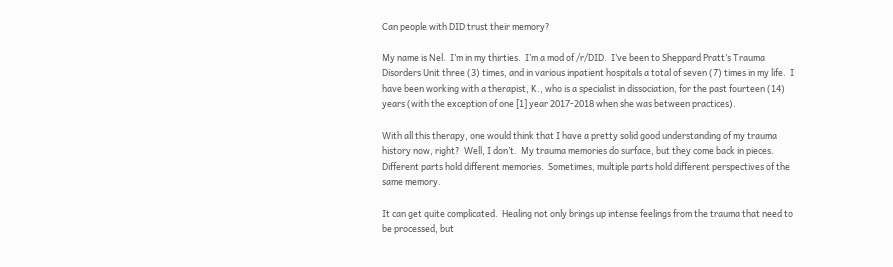Can people with DID trust their memory?

My name is Nel.  I’m in my thirties.  I’m a mod of /r/DID.  I’ve been to Sheppard Pratt’s Trauma Disorders Unit three (3) times, and in various inpatient hospitals a total of seven (7) times in my life.  I have been working with a therapist, K., who is a specialist in dissociation, for the past fourteen (14) years (with the exception of one [1] year 2017-2018 when she was between practices).

With all this therapy, one would think that I have a pretty solid good understanding of my trauma history now, right?  Well, I don’t.  My trauma memories do surface, but they come back in pieces.  Different parts hold different memories.  Sometimes, multiple parts hold different perspectives of the same memory.

It can get quite complicated.  Healing not only brings up intense feelings from the trauma that need to be processed, but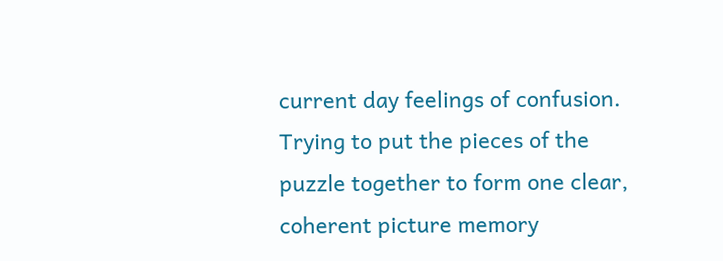current day feelings of confusion.  Trying to put the pieces of the puzzle together to form one clear, coherent picture memory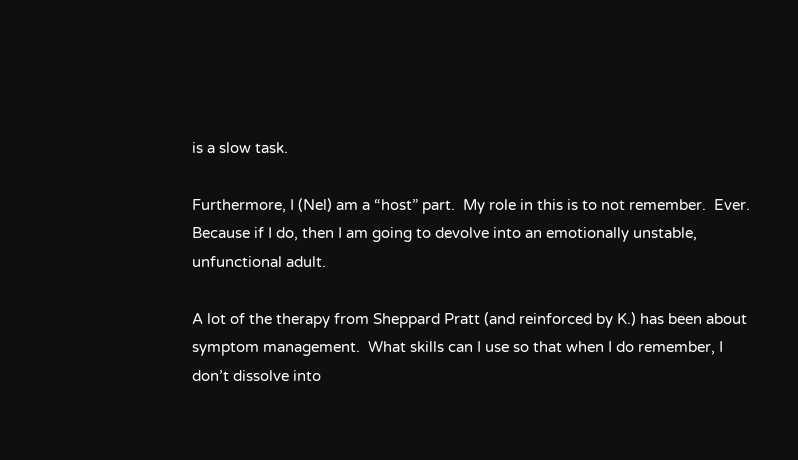is a slow task.

Furthermore, I (Nel) am a “host” part.  My role in this is to not remember.  Ever.  Because if I do, then I am going to devolve into an emotionally unstable, unfunctional adult.

A lot of the therapy from Sheppard Pratt (and reinforced by K.) has been about symptom management.  What skills can I use so that when I do remember, I don’t dissolve into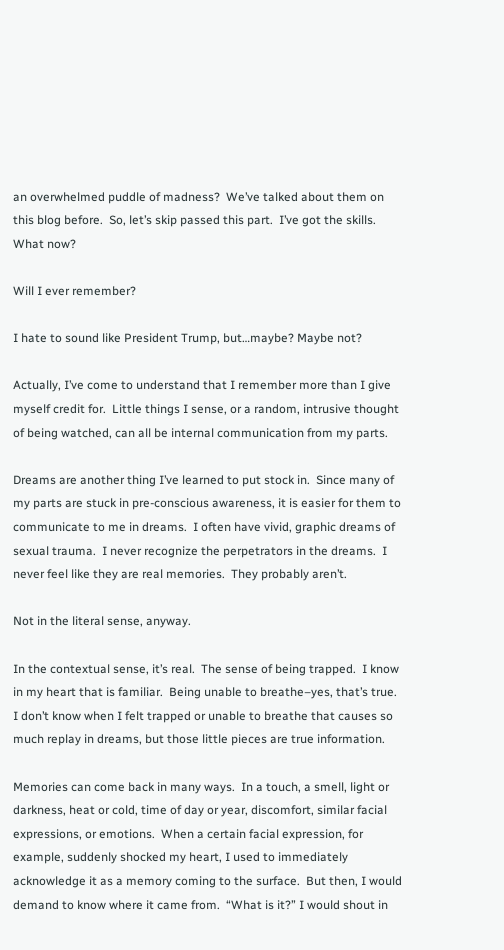an overwhelmed puddle of madness?  We’ve talked about them on this blog before.  So, let’s skip passed this part.  I’ve got the skills.  What now?

Will I ever remember?

I hate to sound like President Trump, but…maybe? Maybe not?

Actually, I’ve come to understand that I remember more than I give myself credit for.  Little things I sense, or a random, intrusive thought of being watched, can all be internal communication from my parts.

Dreams are another thing I’ve learned to put stock in.  Since many of my parts are stuck in pre-conscious awareness, it is easier for them to communicate to me in dreams.  I often have vivid, graphic dreams of sexual trauma.  I never recognize the perpetrators in the dreams.  I never feel like they are real memories.  They probably aren’t.

Not in the literal sense, anyway.

In the contextual sense, it’s real.  The sense of being trapped.  I know in my heart that is familiar.  Being unable to breathe–yes, that’s true.  I don’t know when I felt trapped or unable to breathe that causes so much replay in dreams, but those little pieces are true information.

Memories can come back in many ways.  In a touch, a smell, light or darkness, heat or cold, time of day or year, discomfort, similar facial expressions, or emotions.  When a certain facial expression, for example, suddenly shocked my heart, I used to immediately acknowledge it as a memory coming to the surface.  But then, I would demand to know where it came from.  “What is it?” I would shout in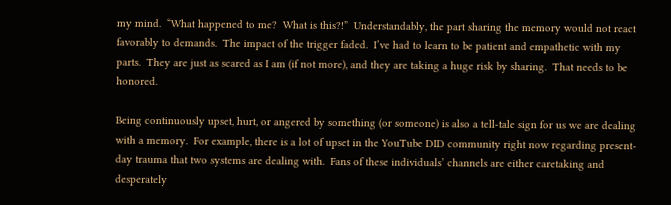my mind.  “What happened to me?  What is this?!”  Understandably, the part sharing the memory would not react favorably to demands.  The impact of the trigger faded.  I’ve had to learn to be patient and empathetic with my parts.  They are just as scared as I am (if not more), and they are taking a huge risk by sharing.  That needs to be honored.

Being continuously upset, hurt, or angered by something (or someone) is also a tell-tale sign for us we are dealing with a memory.  For example, there is a lot of upset in the YouTube DID community right now regarding present-day trauma that two systems are dealing with.  Fans of these individuals’ channels are either caretaking and desperately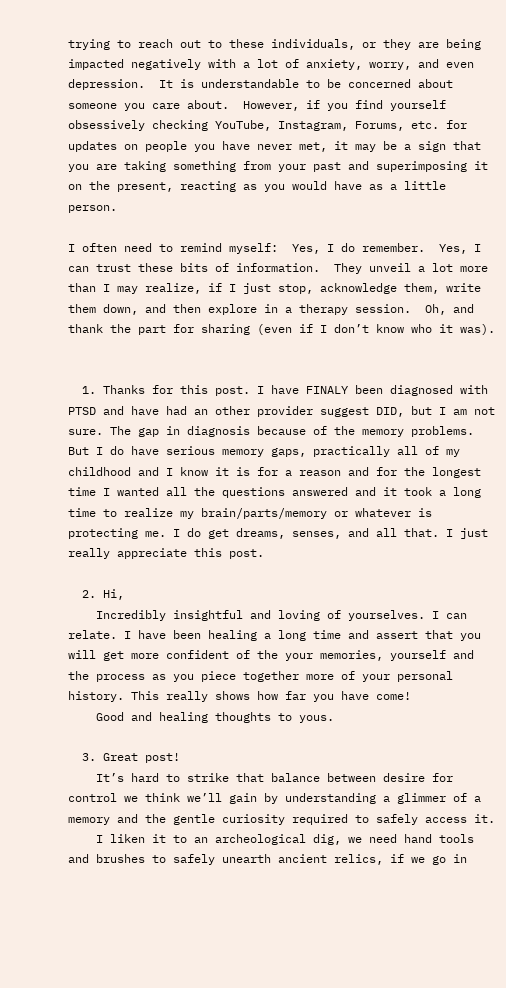trying to reach out to these individuals, or they are being impacted negatively with a lot of anxiety, worry, and even depression.  It is understandable to be concerned about someone you care about.  However, if you find yourself obsessively checking YouTube, Instagram, Forums, etc. for updates on people you have never met, it may be a sign that you are taking something from your past and superimposing it on the present, reacting as you would have as a little person.

I often need to remind myself:  Yes, I do remember.  Yes, I can trust these bits of information.  They unveil a lot more than I may realize, if I just stop, acknowledge them, write them down, and then explore in a therapy session.  Oh, and thank the part for sharing (even if I don’t know who it was).


  1. Thanks for this post. I have FINALY been diagnosed with PTSD and have had an other provider suggest DID, but I am not sure. The gap in diagnosis because of the memory problems. But I do have serious memory gaps, practically all of my childhood and I know it is for a reason and for the longest time I wanted all the questions answered and it took a long time to realize my brain/parts/memory or whatever is protecting me. I do get dreams, senses, and all that. I just really appreciate this post.

  2. Hi,
    Incredibly insightful and loving of yourselves. I can relate. I have been healing a long time and assert that you will get more confident of the your memories, yourself and the process as you piece together more of your personal history. This really shows how far you have come!
    Good and healing thoughts to yous.

  3. Great post!
    It’s hard to strike that balance between desire for control we think we’ll gain by understanding a glimmer of a memory and the gentle curiosity required to safely access it.
    I liken it to an archeological dig, we need hand tools and brushes to safely unearth ancient relics, if we go in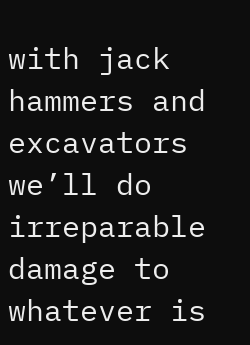with jack hammers and excavators we’ll do irreparable damage to whatever is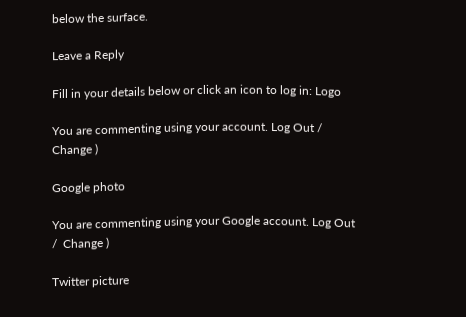below the surface.

Leave a Reply

Fill in your details below or click an icon to log in: Logo

You are commenting using your account. Log Out /  Change )

Google photo

You are commenting using your Google account. Log Out /  Change )

Twitter picture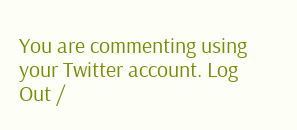You are commenting using your Twitter account. Log Out /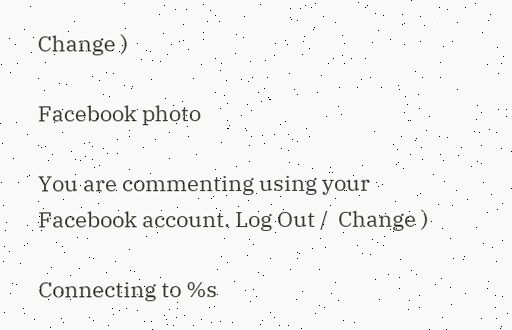Change )

Facebook photo

You are commenting using your Facebook account. Log Out /  Change )

Connecting to %s